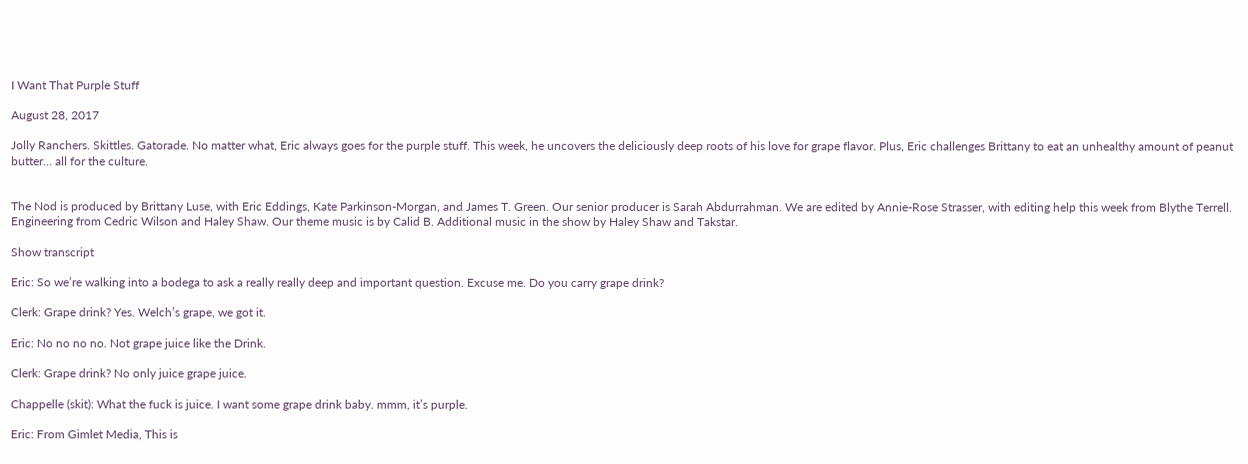I Want That Purple Stuff

August 28, 2017

Jolly Ranchers. Skittles. Gatorade. No matter what, Eric always goes for the purple stuff. This week, he uncovers the deliciously deep roots of his love for grape flavor. Plus, Eric challenges Brittany to eat an unhealthy amount of peanut butter… all for the culture.


The Nod is produced by Brittany Luse, with Eric Eddings, Kate Parkinson-Morgan, and James T. Green. Our senior producer is Sarah Abdurrahman. We are edited by Annie-Rose Strasser, with editing help this week from Blythe Terrell. Engineering from Cedric Wilson and Haley Shaw. Our theme music is by Calid B. Additional music in the show by Haley Shaw and Takstar.

Show transcript

Eric: So we’re walking into a bodega to ask a really really deep and important question. Excuse me. Do you carry grape drink?

Clerk: Grape drink? Yes. Welch’s grape, we got it.

Eric: No no no no. Not grape juice like the Drink.

Clerk: Grape drink? No only juice grape juice.

Chappelle (skit): What the fuck is juice. I want some grape drink baby. mmm, it’s purple.

Eric: From Gimlet Media, This is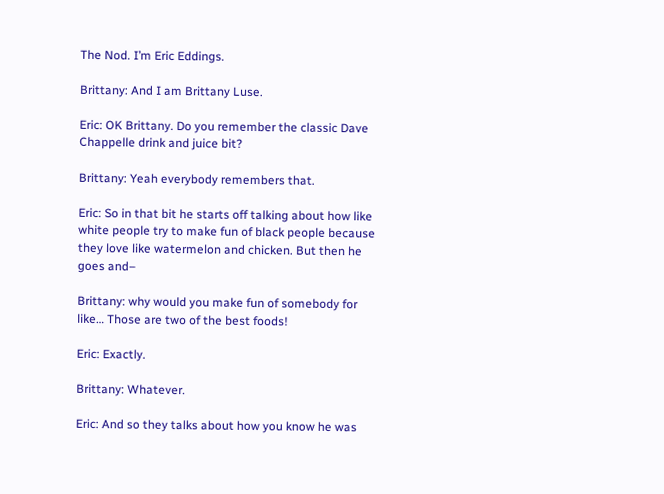The Nod. I’m Eric Eddings.

Brittany: And I am Brittany Luse.

Eric: OK Brittany. Do you remember the classic Dave Chappelle drink and juice bit?

Brittany: Yeah everybody remembers that.

Eric: So in that bit he starts off talking about how like white people try to make fun of black people because they love like watermelon and chicken. But then he goes and–

Brittany: why would you make fun of somebody for like… Those are two of the best foods!

Eric: Exactly.

Brittany: Whatever.

Eric: And so they talks about how you know he was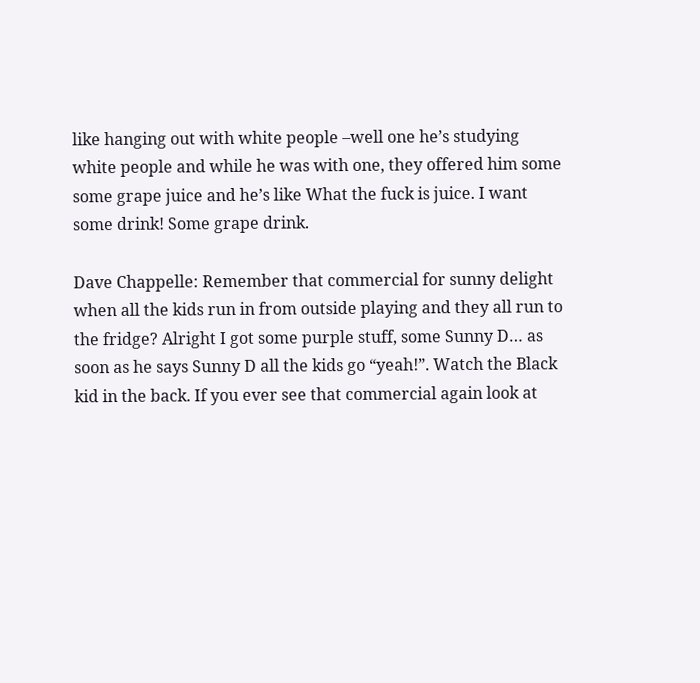like hanging out with white people –well one he’s studying white people and while he was with one, they offered him some some grape juice and he’s like What the fuck is juice. I want some drink! Some grape drink.

Dave Chappelle: Remember that commercial for sunny delight when all the kids run in from outside playing and they all run to the fridge? Alright I got some purple stuff, some Sunny D… as soon as he says Sunny D all the kids go “yeah!”. Watch the Black kid in the back. If you ever see that commercial again look at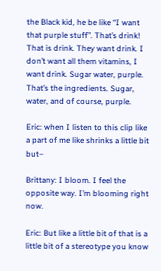the Black kid, he be like “I want that purple stuff”. That’s drink! That is drink. They want drink. I don’t want all them vitamins, I want drink. Sugar water, purple. That’s the ingredients. Sugar, water, and of course, purple.

Eric: when I listen to this clip like a part of me like shrinks a little bit but–

Brittany: I bloom. I feel the opposite way. I’m blooming right now.

Eric: But like a little bit of that is a little bit of a stereotype you know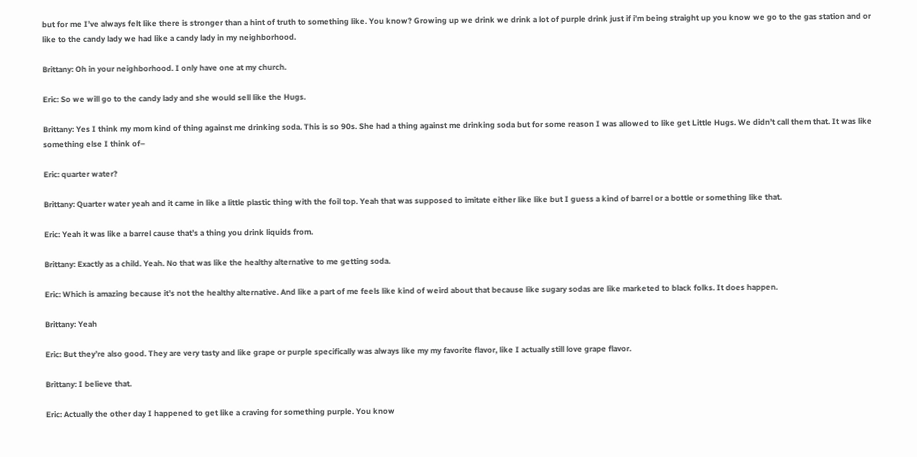but for me I’ve always felt like there is stronger than a hint of truth to something like. You know? Growing up we drink we drink a lot of purple drink just if i’m being straight up you know we go to the gas station and or like to the candy lady we had like a candy lady in my neighborhood.

Brittany: Oh in your neighborhood. I only have one at my church.

Eric: So we will go to the candy lady and she would sell like the Hugs.

Brittany: Yes I think my mom kind of thing against me drinking soda. This is so 90s. She had a thing against me drinking soda but for some reason I was allowed to like get Little Hugs. We didn’t call them that. It was like something else I think of–

Eric: quarter water?

Brittany: Quarter water yeah and it came in like a little plastic thing with the foil top. Yeah that was supposed to imitate either like like but I guess a kind of barrel or a bottle or something like that.

Eric: Yeah it was like a barrel cause that’s a thing you drink liquids from.

Brittany: Exactly as a child. Yeah. No that was like the healthy alternative to me getting soda.

Eric: Which is amazing because it’s not the healthy alternative. And like a part of me feels like kind of weird about that because like sugary sodas are like marketed to black folks. It does happen.

Brittany: Yeah

Eric: But they’re also good. They are very tasty and like grape or purple specifically was always like my my favorite flavor, like I actually still love grape flavor.

Brittany: I believe that.

Eric: Actually the other day I happened to get like a craving for something purple. You know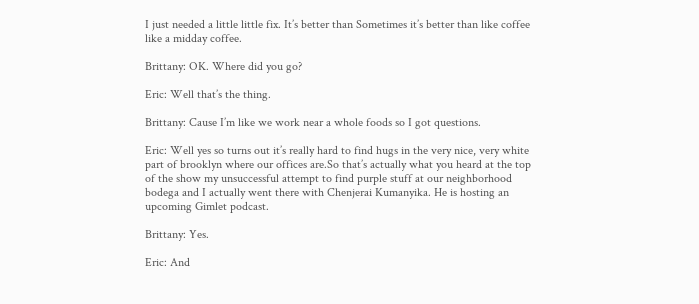I just needed a little little fix. It’s better than Sometimes it’s better than like coffee like a midday coffee.

Brittany: OK. Where did you go?

Eric: Well that’s the thing.

Brittany: Cause I’m like we work near a whole foods so I got questions.

Eric: Well yes so turns out it’s really hard to find hugs in the very nice, very white part of brooklyn where our offices are.So that’s actually what you heard at the top of the show my unsuccessful attempt to find purple stuff at our neighborhood bodega and I actually went there with Chenjerai Kumanyika. He is hosting an upcoming Gimlet podcast.

Brittany: Yes.

Eric: And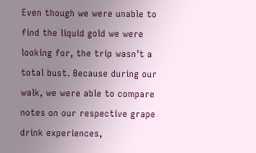Even though we were unable to find the liquid gold we were looking for, the trip wasn’t a total bust. Because during our walk, we were able to compare notes on our respective grape drink experiences,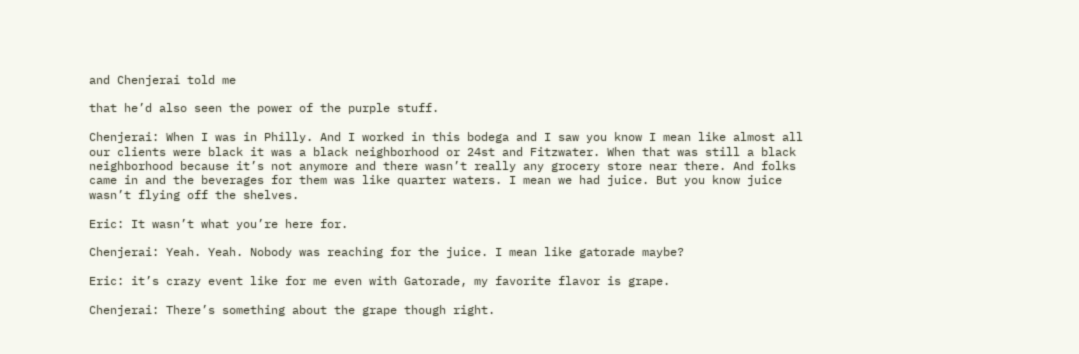and Chenjerai told me

that he’d also seen the power of the purple stuff.

Chenjerai: When I was in Philly. And I worked in this bodega and I saw you know I mean like almost all our clients were black it was a black neighborhood or 24st and Fitzwater. When that was still a black neighborhood because it’s not anymore and there wasn’t really any grocery store near there. And folks came in and the beverages for them was like quarter waters. I mean we had juice. But you know juice wasn’t flying off the shelves.

Eric: It wasn’t what you’re here for.

Chenjerai: Yeah. Yeah. Nobody was reaching for the juice. I mean like gatorade maybe?

Eric: it’s crazy event like for me even with Gatorade, my favorite flavor is grape.

Chenjerai: There’s something about the grape though right.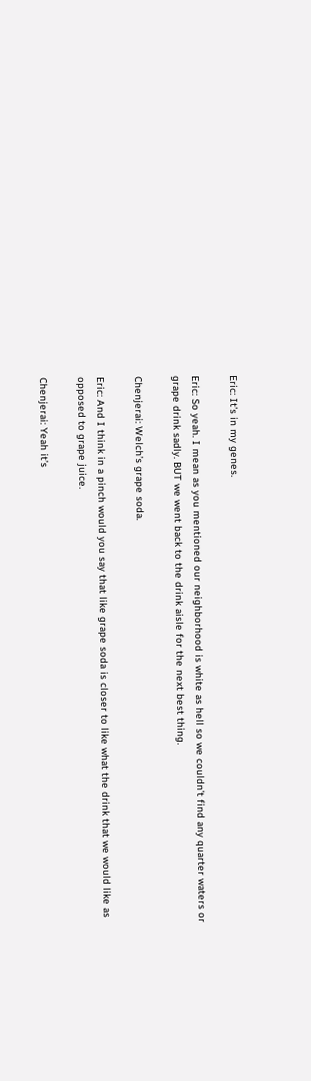Eric: It’s in my genes.

Eric: So yeah. I mean as you mentioned our neighborhood is white as hell so we couldn’t find any quarter waters or grape drink sadly. BUT we went back to the drink aisle for the next best thing.

Chenjerai: Welch’s grape soda.

Eric: And I think in a pinch would you say that like grape soda is closer to like what the drink that we would like as opposed to grape juice.

Chenjerai: Yeah it’s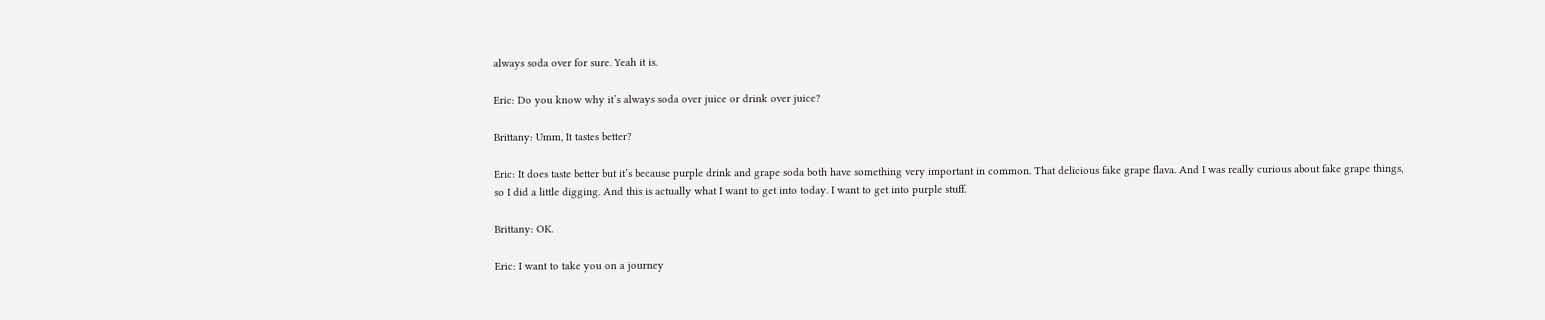always soda over for sure. Yeah it is.

Eric: Do you know why it’s always soda over juice or drink over juice?

Brittany: Umm, It tastes better?

Eric: It does taste better but it’s because purple drink and grape soda both have something very important in common. That delicious fake grape flava. And I was really curious about fake grape things, so I did a little digging. And this is actually what I want to get into today. I want to get into purple stuff.

Brittany: OK.

Eric: I want to take you on a journey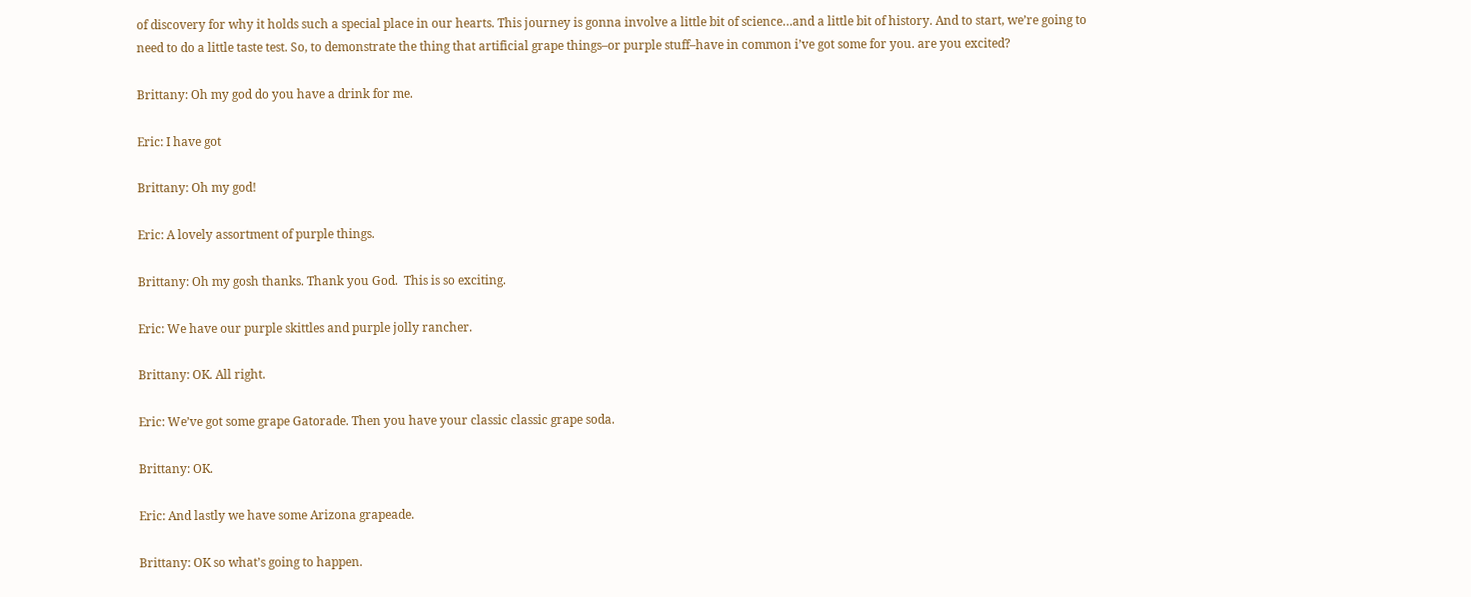of discovery for why it holds such a special place in our hearts. This journey is gonna involve a little bit of science…and a little bit of history. And to start, we’re going to need to do a little taste test. So, to demonstrate the thing that artificial grape things–or purple stuff–have in common i’ve got some for you. are you excited?

Brittany: Oh my god do you have a drink for me.

Eric: I have got

Brittany: Oh my god!

Eric: A lovely assortment of purple things.

Brittany: Oh my gosh thanks. Thank you God.  This is so exciting.

Eric: We have our purple skittles and purple jolly rancher.

Brittany: OK. All right.

Eric: We’ve got some grape Gatorade. Then you have your classic classic grape soda.

Brittany: OK.

Eric: And lastly we have some Arizona grapeade.

Brittany: OK so what’s going to happen.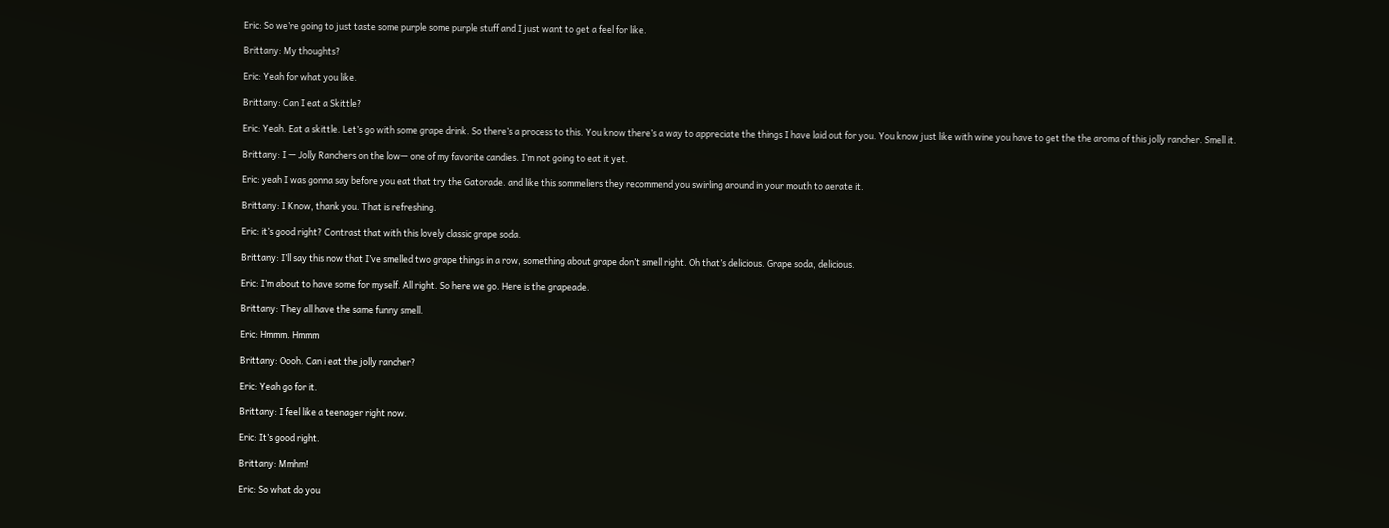Eric: So we’re going to just taste some purple some purple stuff and I just want to get a feel for like.

Brittany: My thoughts?

Eric: Yeah for what you like.

Brittany: Can I eat a Skittle?

Eric: Yeah. Eat a skittle. Let’s go with some grape drink. So there’s a process to this. You know there’s a way to appreciate the things I have laid out for you. You know just like with wine you have to get the the aroma of this jolly rancher. Smell it.

Brittany: I — Jolly Ranchers on the low— one of my favorite candies. I’m not going to eat it yet.

Eric: yeah I was gonna say before you eat that try the Gatorade. and like this sommeliers they recommend you swirling around in your mouth to aerate it.

Brittany: I Know, thank you. That is refreshing.

Eric: it’s good right? Contrast that with this lovely classic grape soda.

Brittany: I’ll say this now that I’ve smelled two grape things in a row, something about grape don’t smell right. Oh that’s delicious. Grape soda, delicious.

Eric: I’m about to have some for myself. All right. So here we go. Here is the grapeade.

Brittany: They all have the same funny smell.

Eric: Hmmm. Hmmm

Brittany: Oooh. Can i eat the jolly rancher?

Eric: Yeah go for it.

Brittany: I feel like a teenager right now.

Eric: It’s good right.

Brittany: Mmhm!

Eric: So what do you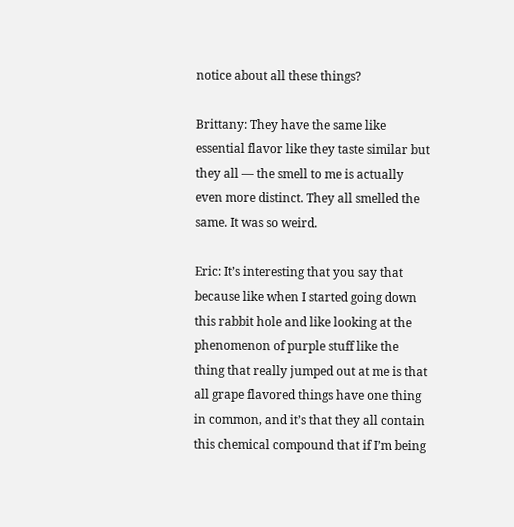notice about all these things?

Brittany: They have the same like essential flavor like they taste similar but they all — the smell to me is actually even more distinct. They all smelled the same. It was so weird.

Eric: It’s interesting that you say that because like when I started going down this rabbit hole and like looking at the phenomenon of purple stuff like the thing that really jumped out at me is that all grape flavored things have one thing in common, and it’s that they all contain this chemical compound that if I’m being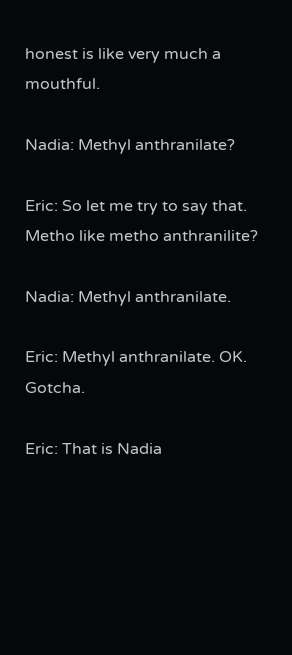honest is like very much a mouthful.

Nadia: Methyl anthranilate?

Eric: So let me try to say that. Metho like metho anthranilite?

Nadia: Methyl anthranilate.

Eric: Methyl anthranilate. OK. Gotcha.

Eric: That is Nadia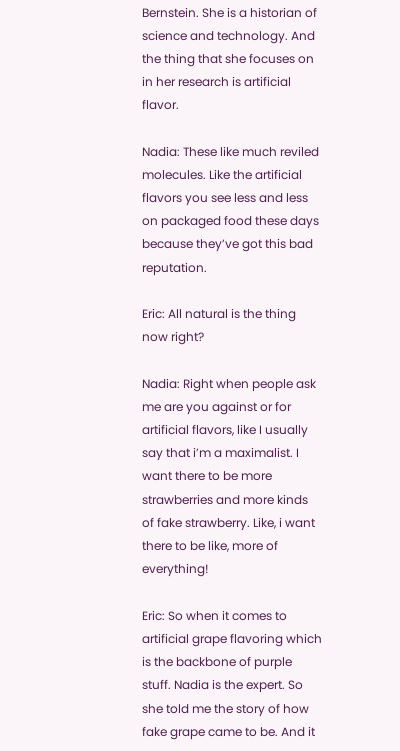Bernstein. She is a historian of science and technology. And the thing that she focuses on in her research is artificial flavor.

Nadia: These like much reviled molecules. Like the artificial flavors you see less and less on packaged food these days because they’ve got this bad reputation.

Eric: All natural is the thing now right?

Nadia: Right when people ask me are you against or for artificial flavors, like I usually say that i’m a maximalist. I want there to be more strawberries and more kinds of fake strawberry. Like, i want there to be like, more of everything!

Eric: So when it comes to artificial grape flavoring which is the backbone of purple stuff. Nadia is the expert. So she told me the story of how fake grape came to be. And it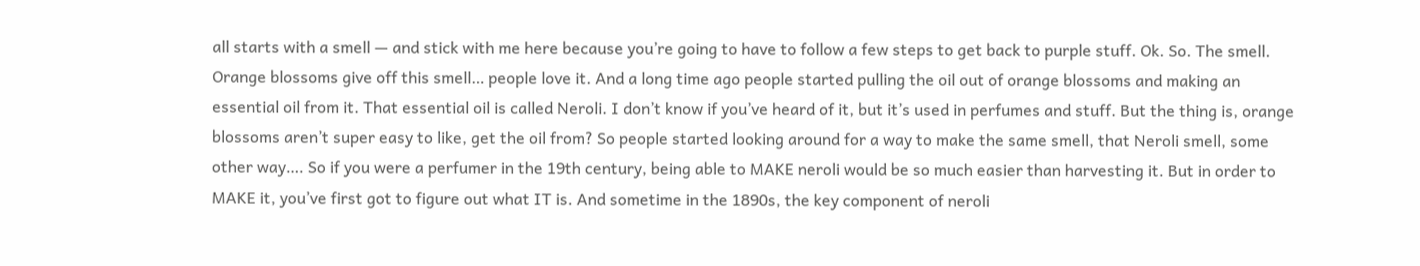all starts with a smell — and stick with me here because you’re going to have to follow a few steps to get back to purple stuff. Ok. So. The smell. Orange blossoms give off this smell… people love it. And a long time ago people started pulling the oil out of orange blossoms and making an essential oil from it. That essential oil is called Neroli. I don’t know if you’ve heard of it, but it’s used in perfumes and stuff. But the thing is, orange blossoms aren’t super easy to like, get the oil from? So people started looking around for a way to make the same smell, that Neroli smell, some other way…. So if you were a perfumer in the 19th century, being able to MAKE neroli would be so much easier than harvesting it. But in order to MAKE it, you’ve first got to figure out what IT is. And sometime in the 1890s, the key component of neroli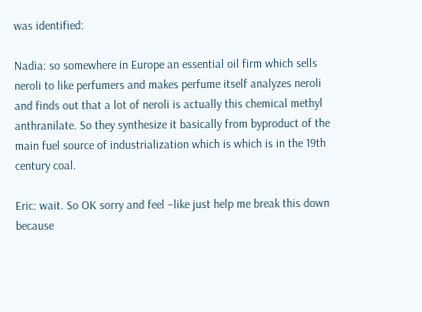was identified:

Nadia: so somewhere in Europe an essential oil firm which sells neroli to like perfumers and makes perfume itself analyzes neroli and finds out that a lot of neroli is actually this chemical methyl anthranilate. So they synthesize it basically from byproduct of the main fuel source of industrialization which is which is in the 19th century coal.

Eric: wait. So OK sorry and feel –like just help me break this down because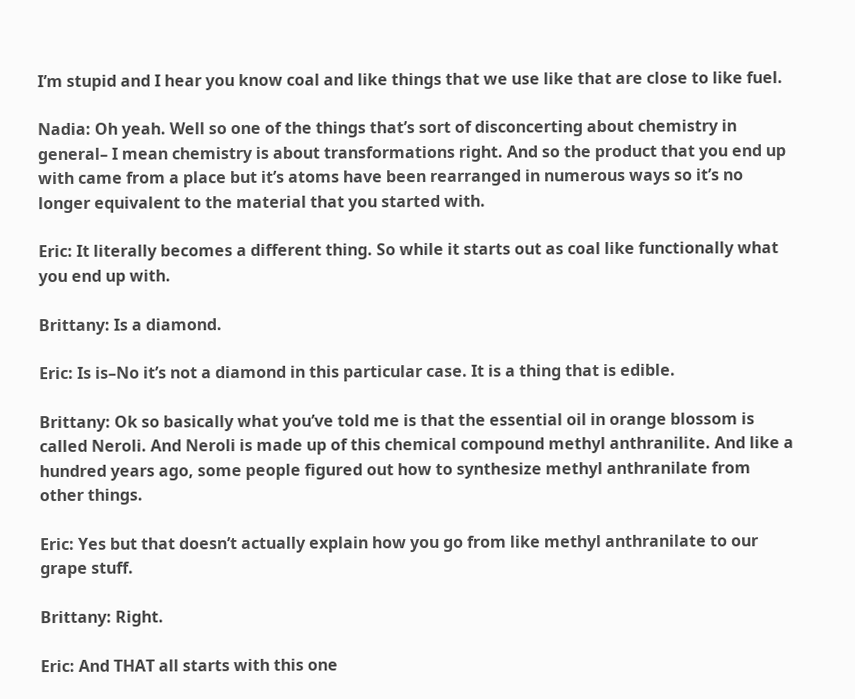I’m stupid and I hear you know coal and like things that we use like that are close to like fuel.

Nadia: Oh yeah. Well so one of the things that’s sort of disconcerting about chemistry in general– I mean chemistry is about transformations right. And so the product that you end up with came from a place but it’s atoms have been rearranged in numerous ways so it’s no longer equivalent to the material that you started with.

Eric: It literally becomes a different thing. So while it starts out as coal like functionally what you end up with.

Brittany: Is a diamond.

Eric: Is is–No it’s not a diamond in this particular case. It is a thing that is edible.

Brittany: Ok so basically what you’ve told me is that the essential oil in orange blossom is called Neroli. And Neroli is made up of this chemical compound methyl anthranilite. And like a hundred years ago, some people figured out how to synthesize methyl anthranilate from other things.

Eric: Yes but that doesn’t actually explain how you go from like methyl anthranilate to our grape stuff.

Brittany: Right.

Eric: And THAT all starts with this one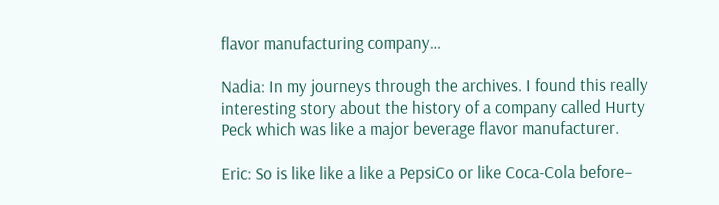flavor manufacturing company…

Nadia: In my journeys through the archives. I found this really interesting story about the history of a company called Hurty Peck which was like a major beverage flavor manufacturer.

Eric: So is like like a like a PepsiCo or like Coca-Cola before–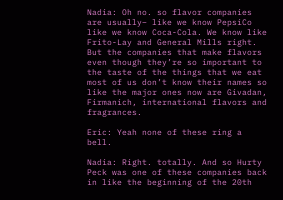Nadia: Oh no. so flavor companies are usually– like we know PepsiCo like we know Coca-Cola. We know like Frito-Lay and General Mills right. But the companies that make flavors even though they’re so important to the taste of the things that we eat most of us don’t know their names so like the major ones now are Givadan, Firmanich, international flavors and fragrances.

Eric: Yeah none of these ring a bell.

Nadia: Right. totally. And so Hurty Peck was one of these companies back in like the beginning of the 20th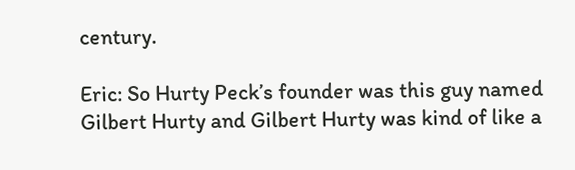century.

Eric: So Hurty Peck’s founder was this guy named Gilbert Hurty and Gilbert Hurty was kind of like a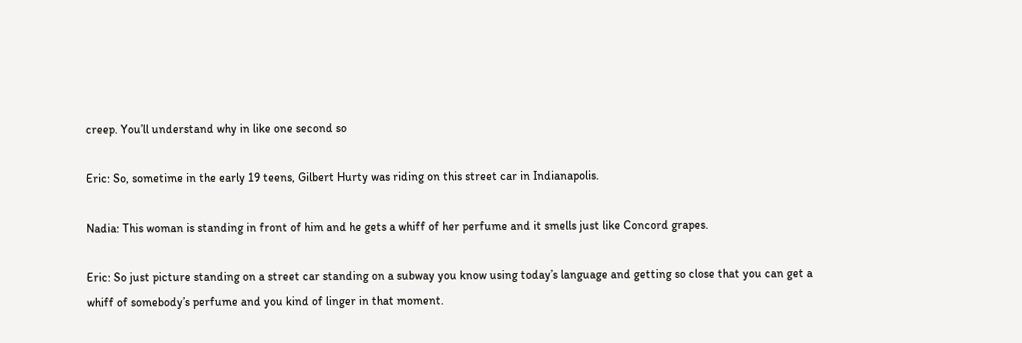creep. You’ll understand why in like one second so

Eric: So, sometime in the early 19 teens, Gilbert Hurty was riding on this street car in Indianapolis.

Nadia: This woman is standing in front of him and he gets a whiff of her perfume and it smells just like Concord grapes.

Eric: So just picture standing on a street car standing on a subway you know using today’s language and getting so close that you can get a whiff of somebody’s perfume and you kind of linger in that moment.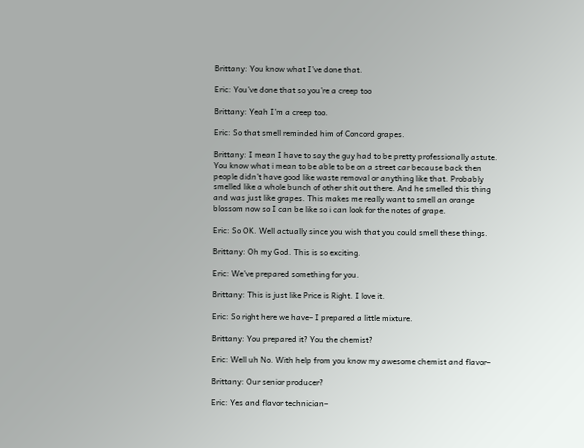Brittany: You know what I’ve done that.

Eric: You’ve done that so you’re a creep too

Brittany: Yeah I’m a creep too.

Eric: So that smell reminded him of Concord grapes.

Brittany: I mean I have to say the guy had to be pretty professionally astute. You know what i mean to be able to be on a street car because back then people didn’t have good like waste removal or anything like that. Probably smelled like a whole bunch of other shit out there. And he smelled this thing and was just like grapes. This makes me really want to smell an orange blossom now so I can be like so i can look for the notes of grape.

Eric: So OK. Well actually since you wish that you could smell these things.

Brittany: Oh my God. This is so exciting.

Eric: We’ve prepared something for you.

Brittany: This is just like Price is Right. I love it.

Eric: So right here we have– I prepared a little mixture.

Brittany: You prepared it? You the chemist?

Eric: Well uh No. With help from you know my awesome chemist and flavor–

Brittany: Our senior producer?

Eric: Yes and flavor technician–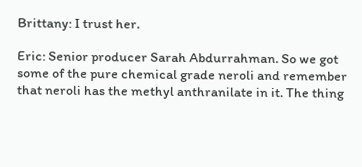Brittany: I trust her.

Eric: Senior producer Sarah Abdurrahman. So we got some of the pure chemical grade neroli and remember that neroli has the methyl anthranilate in it. The thing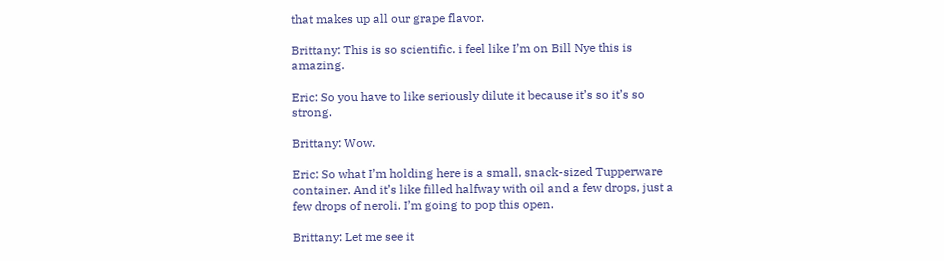that makes up all our grape flavor.

Brittany: This is so scientific. i feel like I’m on Bill Nye this is amazing.

Eric: So you have to like seriously dilute it because it’s so it’s so strong.

Brittany: Wow.

Eric: So what I’m holding here is a small, snack-sized Tupperware container. And it’s like filled halfway with oil and a few drops, just a few drops of neroli. I’m going to pop this open.

Brittany: Let me see it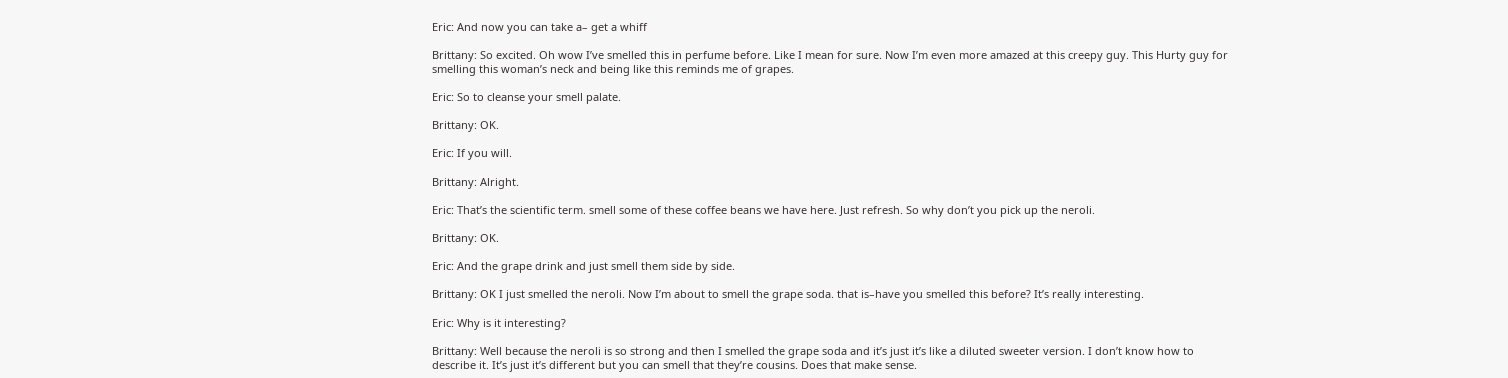Eric: And now you can take a– get a whiff

Brittany: So excited. Oh wow I’ve smelled this in perfume before. Like I mean for sure. Now I’m even more amazed at this creepy guy. This Hurty guy for smelling this woman’s neck and being like this reminds me of grapes.

Eric: So to cleanse your smell palate.

Brittany: OK.

Eric: If you will.

Brittany: Alright.

Eric: That’s the scientific term. smell some of these coffee beans we have here. Just refresh. So why don’t you pick up the neroli.

Brittany: OK.

Eric: And the grape drink and just smell them side by side.

Brittany: OK I just smelled the neroli. Now I’m about to smell the grape soda. that is–have you smelled this before? It’s really interesting.

Eric: Why is it interesting?

Brittany: Well because the neroli is so strong and then I smelled the grape soda and it’s just it’s like a diluted sweeter version. I don’t know how to describe it. It’s just it’s different but you can smell that they’re cousins. Does that make sense.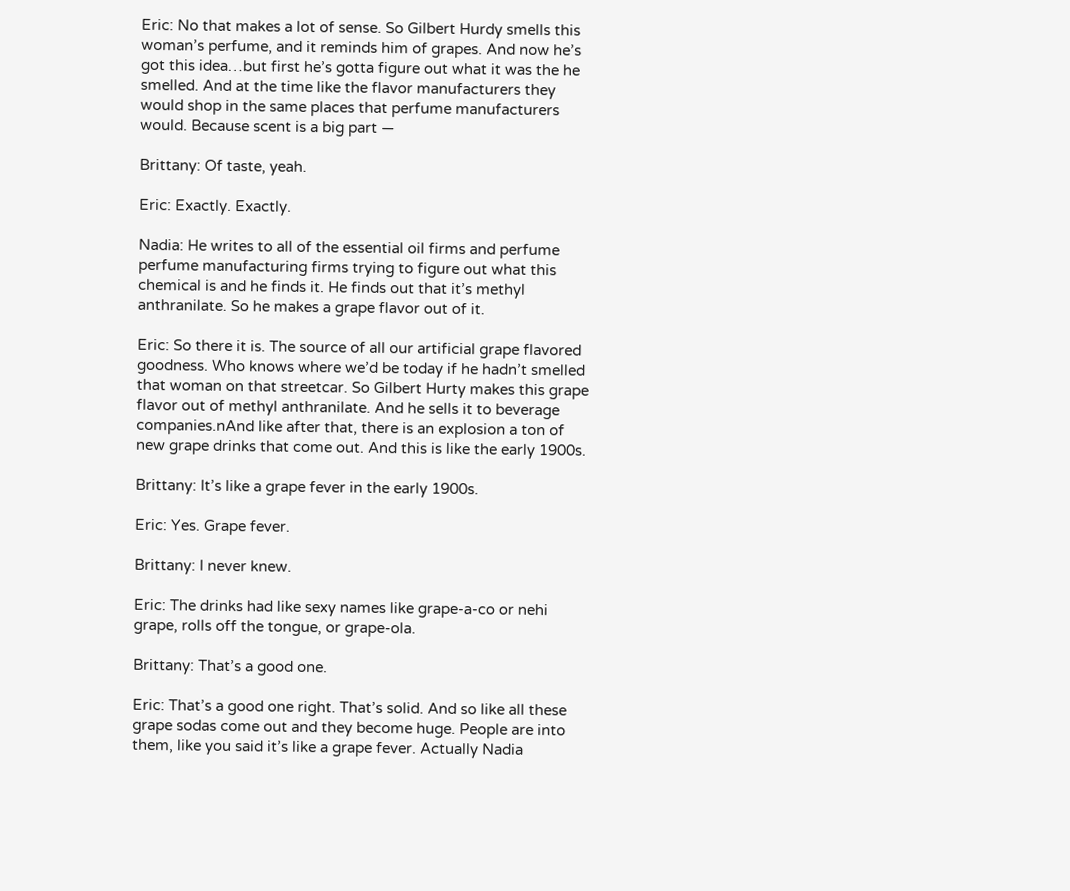Eric: No that makes a lot of sense. So Gilbert Hurdy smells this woman’s perfume, and it reminds him of grapes. And now he’s got this idea…but first he’s gotta figure out what it was the he smelled. And at the time like the flavor manufacturers they would shop in the same places that perfume manufacturers would. Because scent is a big part —

Brittany: Of taste, yeah.

Eric: Exactly. Exactly.

Nadia: He writes to all of the essential oil firms and perfume perfume manufacturing firms trying to figure out what this chemical is and he finds it. He finds out that it’s methyl anthranilate. So he makes a grape flavor out of it.

Eric: So there it is. The source of all our artificial grape flavored goodness. Who knows where we’d be today if he hadn’t smelled that woman on that streetcar. So Gilbert Hurty makes this grape flavor out of methyl anthranilate. And he sells it to beverage companies.nAnd like after that, there is an explosion a ton of new grape drinks that come out. And this is like the early 1900s.

Brittany: It’s like a grape fever in the early 1900s.

Eric: Yes. Grape fever.

Brittany: I never knew.

Eric: The drinks had like sexy names like grape-a-co or nehi grape, rolls off the tongue, or grape-ola.

Brittany: That’s a good one.

Eric: That’s a good one right. That’s solid. And so like all these grape sodas come out and they become huge. People are into them, like you said it’s like a grape fever. Actually Nadia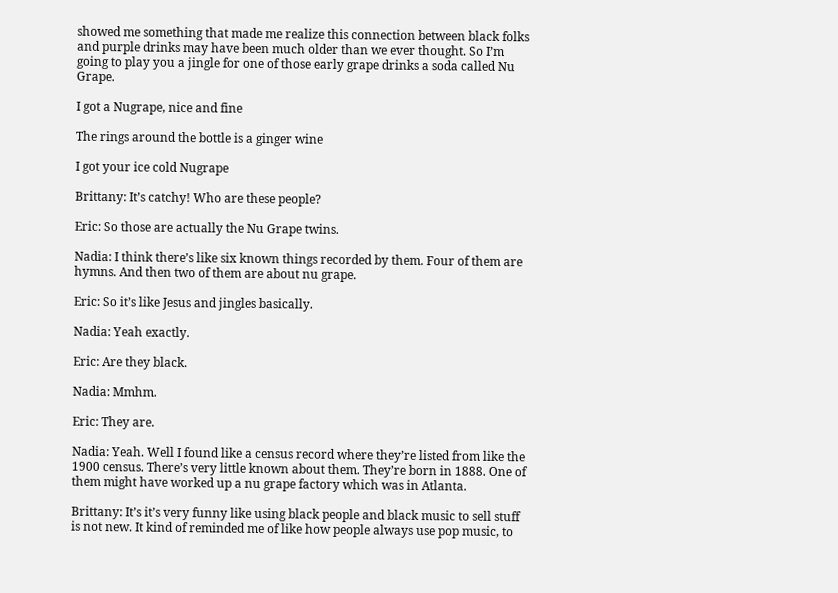showed me something that made me realize this connection between black folks and purple drinks may have been much older than we ever thought. So I’m going to play you a jingle for one of those early grape drinks a soda called Nu Grape.

I got a Nugrape, nice and fine

The rings around the bottle is a ginger wine

I got your ice cold Nugrape

Brittany: It’s catchy! Who are these people?

Eric: So those are actually the Nu Grape twins.

Nadia: I think there’s like six known things recorded by them. Four of them are hymns. And then two of them are about nu grape.

Eric: So it’s like Jesus and jingles basically.

Nadia: Yeah exactly.

Eric: Are they black.

Nadia: Mmhm.

Eric: They are.

Nadia: Yeah. Well I found like a census record where they’re listed from like the 1900 census. There’s very little known about them. They’re born in 1888. One of them might have worked up a nu grape factory which was in Atlanta.

Brittany: It’s it’s very funny like using black people and black music to sell stuff is not new. It kind of reminded me of like how people always use pop music, to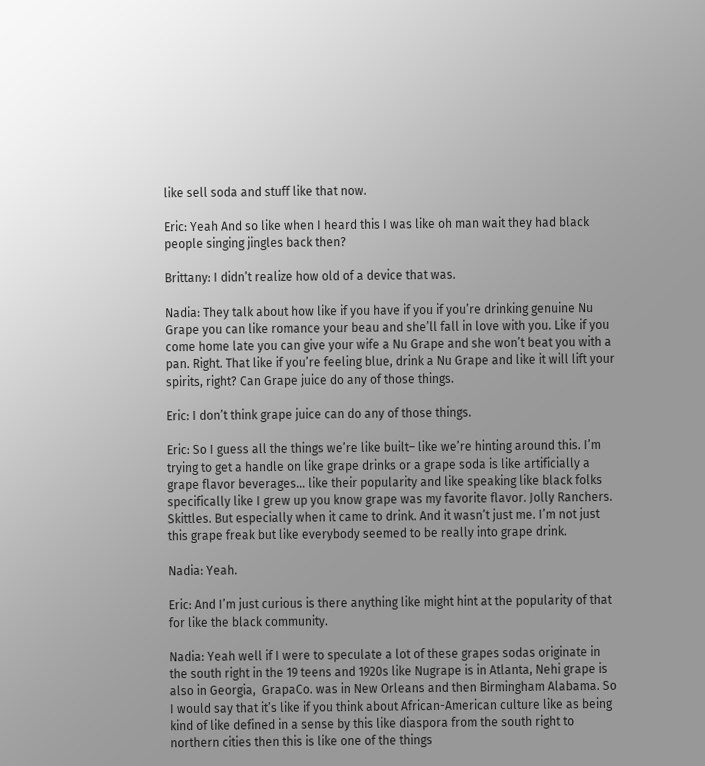like sell soda and stuff like that now.

Eric: Yeah And so like when I heard this I was like oh man wait they had black people singing jingles back then?

Brittany: I didn’t realize how old of a device that was.

Nadia: They talk about how like if you have if you if you’re drinking genuine Nu Grape you can like romance your beau and she’ll fall in love with you. Like if you come home late you can give your wife a Nu Grape and she won’t beat you with a pan. Right. That like if you’re feeling blue, drink a Nu Grape and like it will lift your spirits, right? Can Grape juice do any of those things.

Eric: I don’t think grape juice can do any of those things.

Eric: So I guess all the things we’re like built– like we’re hinting around this. I’m trying to get a handle on like grape drinks or a grape soda is like artificially a grape flavor beverages… like their popularity and like speaking like black folks specifically like I grew up you know grape was my favorite flavor. Jolly Ranchers. Skittles. But especially when it came to drink. And it wasn’t just me. I’m not just this grape freak but like everybody seemed to be really into grape drink.

Nadia: Yeah.

Eric: And I’m just curious is there anything like might hint at the popularity of that for like the black community.

Nadia: Yeah well if I were to speculate a lot of these grapes sodas originate in the south right in the 19 teens and 1920s like Nugrape is in Atlanta, Nehi grape is also in Georgia,  GrapaCo. was in New Orleans and then Birmingham Alabama. So I would say that it’s like if you think about African-American culture like as being kind of like defined in a sense by this like diaspora from the south right to northern cities then this is like one of the things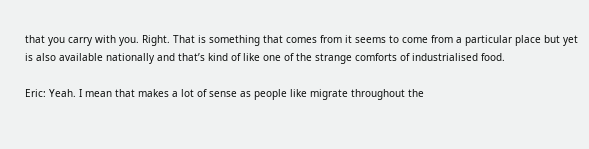that you carry with you. Right. That is something that comes from it seems to come from a particular place but yet is also available nationally and that’s kind of like one of the strange comforts of industrialised food.

Eric: Yeah. I mean that makes a lot of sense as people like migrate throughout the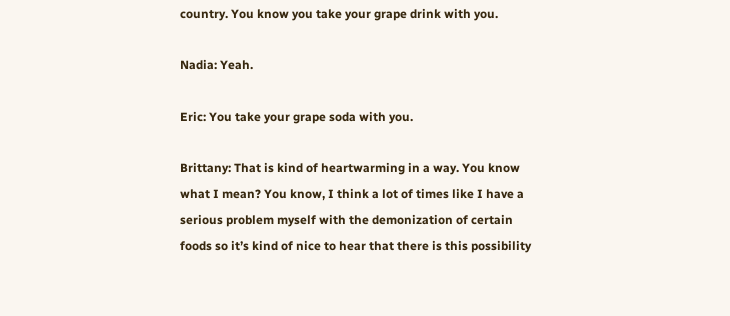country. You know you take your grape drink with you.

Nadia: Yeah.

Eric: You take your grape soda with you.

Brittany: That is kind of heartwarming in a way. You know what I mean? You know, I think a lot of times like I have a serious problem myself with the demonization of certain foods so it’s kind of nice to hear that there is this possibility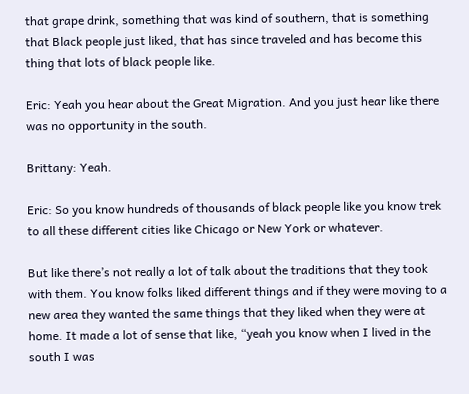that grape drink, something that was kind of southern, that is something that Black people just liked, that has since traveled and has become this thing that lots of black people like.

Eric: Yeah you hear about the Great Migration. And you just hear like there was no opportunity in the south.

Brittany: Yeah.

Eric: So you know hundreds of thousands of black people like you know trek to all these different cities like Chicago or New York or whatever.

But like there’s not really a lot of talk about the traditions that they took with them. You know folks liked different things and if they were moving to a new area they wanted the same things that they liked when they were at home. It made a lot of sense that like, “yeah you know when I lived in the south I was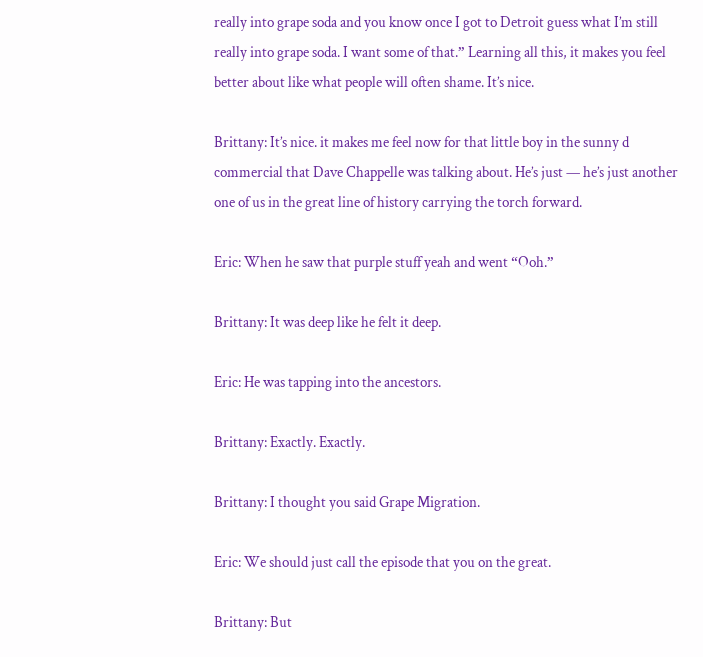really into grape soda and you know once I got to Detroit guess what I’m still really into grape soda. I want some of that.” Learning all this, it makes you feel better about like what people will often shame. It’s nice.

Brittany: It’s nice. it makes me feel now for that little boy in the sunny d commercial that Dave Chappelle was talking about. He’s just — he’s just another one of us in the great line of history carrying the torch forward.

Eric: When he saw that purple stuff yeah and went “Ooh.”

Brittany: It was deep like he felt it deep.

Eric: He was tapping into the ancestors.

Brittany: Exactly. Exactly.

Brittany: I thought you said Grape Migration.

Eric: We should just call the episode that you on the great.

Brittany: But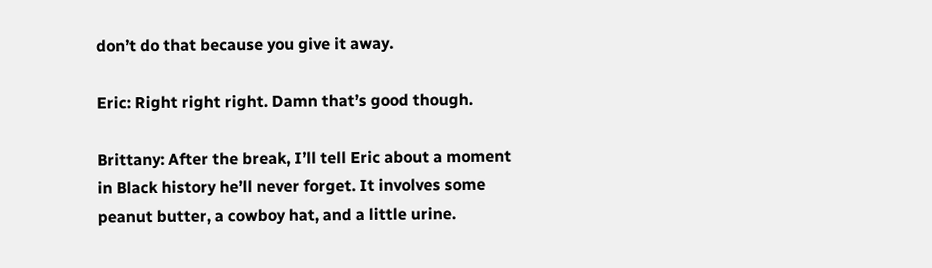don’t do that because you give it away.

Eric: Right right right. Damn that’s good though.

Brittany: After the break, I’ll tell Eric about a moment in Black history he’ll never forget. It involves some peanut butter, a cowboy hat, and a little urine.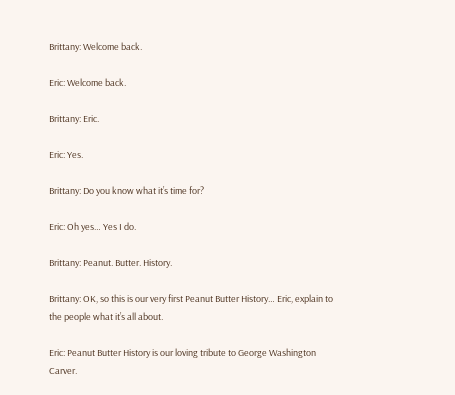Brittany: Welcome back.

Eric: Welcome back.

Brittany: Eric.

Eric: Yes.

Brittany: Do you know what it’s time for?

Eric: Oh yes… Yes I do.

Brittany: Peanut. Butter. History.

Brittany: OK, so this is our very first Peanut Butter History… Eric, explain to the people what it’s all about.

Eric: Peanut Butter History is our loving tribute to George Washington Carver.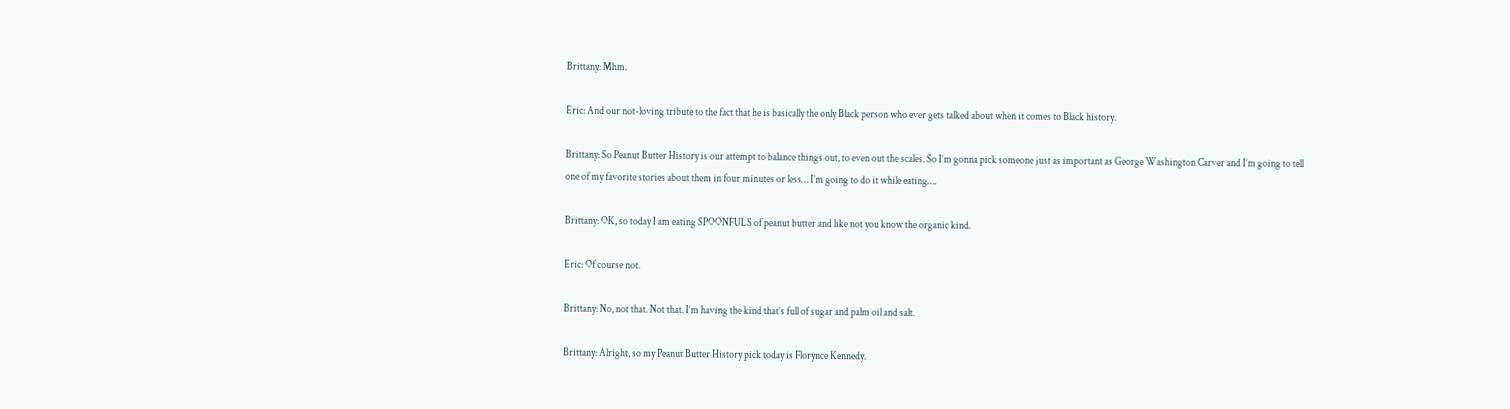Brittany: Mhm.

Eric: And our not-loving tribute to the fact that he is basically the only Black person who ever gets talked about when it comes to Black history.

Brittany: So Peanut Butter History is our attempt to balance things out, to even out the scales. So I’m gonna pick someone just as important as George Washington Carver and I’m going to tell one of my favorite stories about them in four minutes or less… I’m going to do it while eating….

Brittany: OK, so today I am eating SPOONFULS of peanut butter and like not you know the organic kind.

Eric: Of course not.

Brittany: No, not that. Not that. I’m having the kind that’s full of sugar and palm oil and salt.

Brittany: Alright, so my Peanut Butter History pick today is Florynce Kennedy.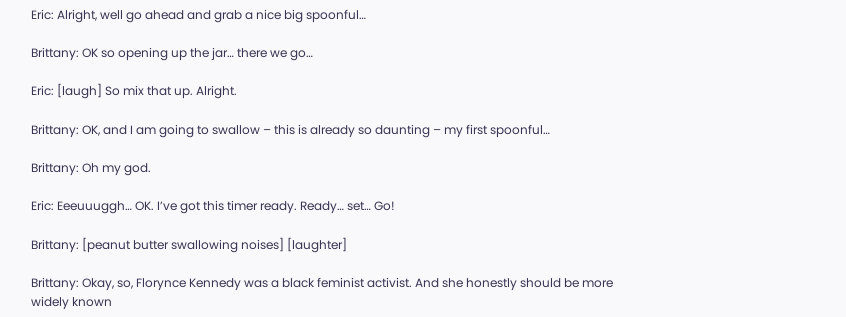Eric: Alright, well go ahead and grab a nice big spoonful…

Brittany: OK so opening up the jar… there we go…

Eric: [laugh] So mix that up. Alright.

Brittany: OK, and I am going to swallow – this is already so daunting – my first spoonful…

Brittany: Oh my god.

Eric: Eeeuuuggh… OK. I’ve got this timer ready. Ready… set… Go!

Brittany: [peanut butter swallowing noises] [laughter]

Brittany: Okay, so, Florynce Kennedy was a black feminist activist. And she honestly should be more widely known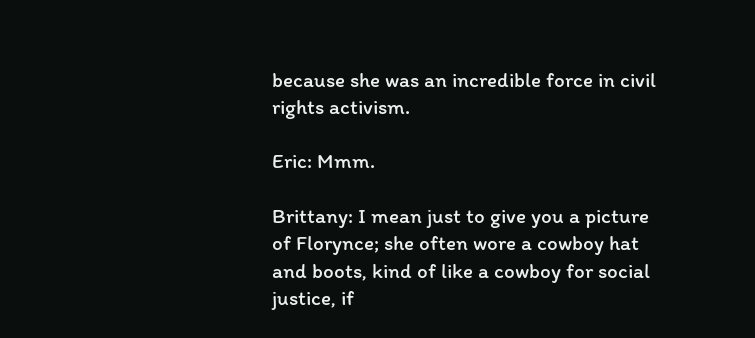because she was an incredible force in civil rights activism.

Eric: Mmm.

Brittany: I mean just to give you a picture of Florynce; she often wore a cowboy hat and boots, kind of like a cowboy for social justice, if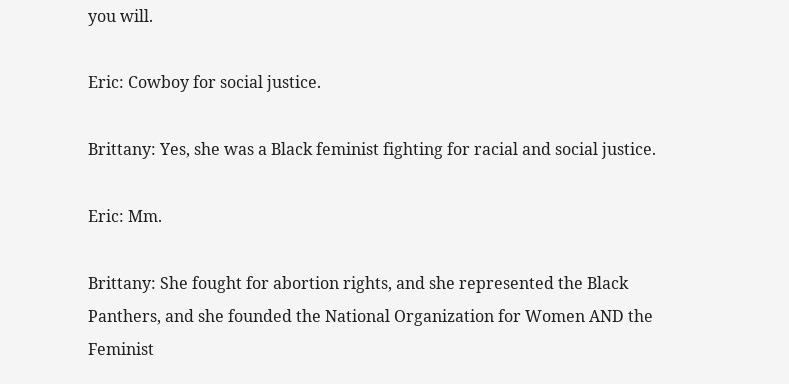you will.

Eric: Cowboy for social justice.

Brittany: Yes, she was a Black feminist fighting for racial and social justice.

Eric: Mm.

Brittany: She fought for abortion rights, and she represented the Black Panthers, and she founded the National Organization for Women AND the Feminist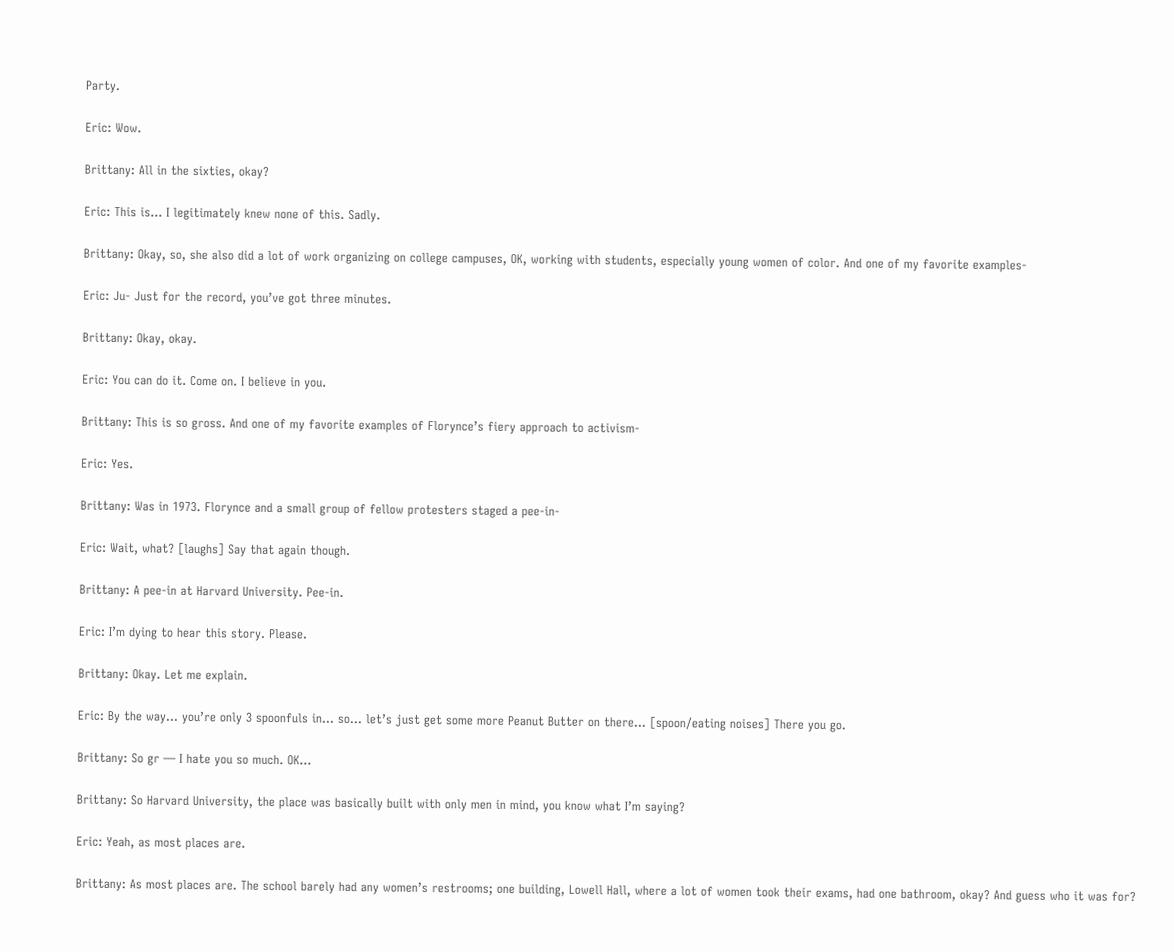Party.

Eric: Wow.

Brittany: All in the sixties, okay?

Eric: This is… I legitimately knew none of this. Sadly.

Brittany: Okay, so, she also did a lot of work organizing on college campuses, OK, working with students, especially young women of color. And one of my favorite examples-

Eric: Ju- Just for the record, you’ve got three minutes.

Brittany: Okay, okay.

Eric: You can do it. Come on. I believe in you.

Brittany: This is so gross. And one of my favorite examples of Florynce’s fiery approach to activism-

Eric: Yes.

Brittany: Was in 1973. Florynce and a small group of fellow protesters staged a pee-in-

Eric: Wait, what? [laughs] Say that again though.

Brittany: A pee-in at Harvard University. Pee-in.

Eric: I’m dying to hear this story. Please.

Brittany: Okay. Let me explain.

Eric: By the way… you’re only 3 spoonfuls in… so… let’s just get some more Peanut Butter on there… [spoon/eating noises] There you go.

Brittany: So gr — I hate you so much. OK…

Brittany: So Harvard University, the place was basically built with only men in mind, you know what I’m saying?

Eric: Yeah, as most places are.

Brittany: As most places are. The school barely had any women’s restrooms; one building, Lowell Hall, where a lot of women took their exams, had one bathroom, okay? And guess who it was for?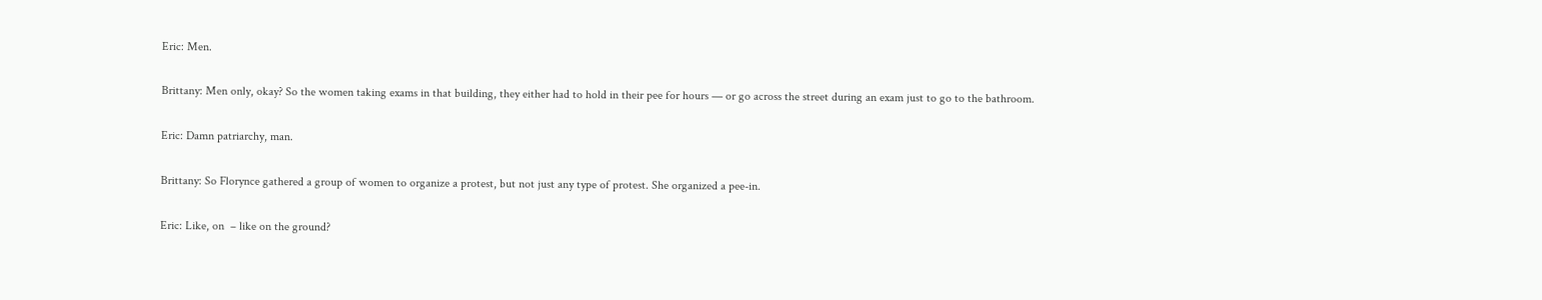Eric: Men.

Brittany: Men only, okay? So the women taking exams in that building, they either had to hold in their pee for hours — or go across the street during an exam just to go to the bathroom.

Eric: Damn patriarchy, man.

Brittany: So Florynce gathered a group of women to organize a protest, but not just any type of protest. She organized a pee-in.

Eric: Like, on  – like on the ground?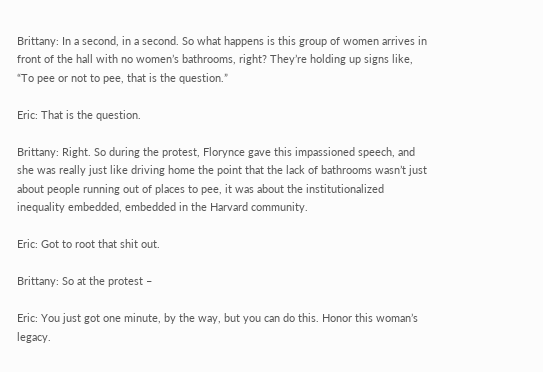Brittany: In a second, in a second. So what happens is this group of women arrives in front of the hall with no women’s bathrooms, right? They’re holding up signs like, “To pee or not to pee, that is the question.”

Eric: That is the question.

Brittany: Right. So during the protest, Florynce gave this impassioned speech, and she was really just like driving home the point that the lack of bathrooms wasn’t just about people running out of places to pee, it was about the institutionalized inequality embedded, embedded in the Harvard community.

Eric: Got to root that shit out.

Brittany: So at the protest –

Eric: You just got one minute, by the way, but you can do this. Honor this woman’s legacy.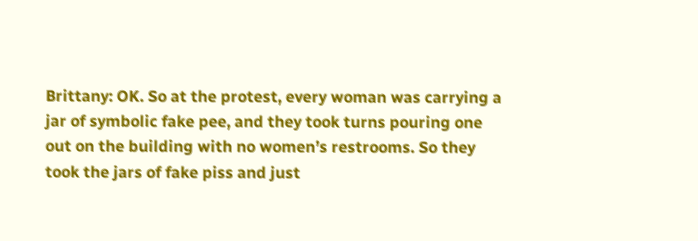Brittany: OK. So at the protest, every woman was carrying a jar of symbolic fake pee, and they took turns pouring one out on the building with no women’s restrooms. So they took the jars of fake piss and just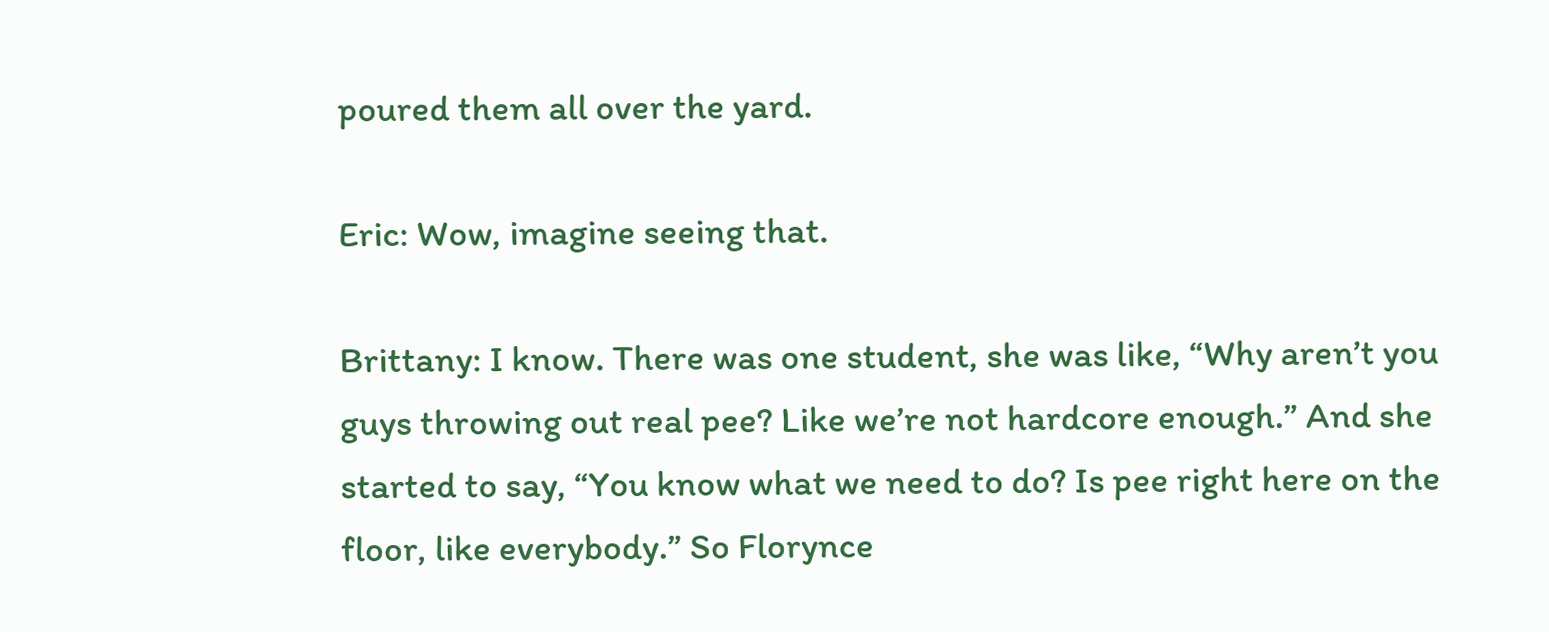poured them all over the yard.

Eric: Wow, imagine seeing that.

Brittany: I know. There was one student, she was like, “Why aren’t you guys throwing out real pee? Like we’re not hardcore enough.” And she started to say, “You know what we need to do? Is pee right here on the floor, like everybody.” So Florynce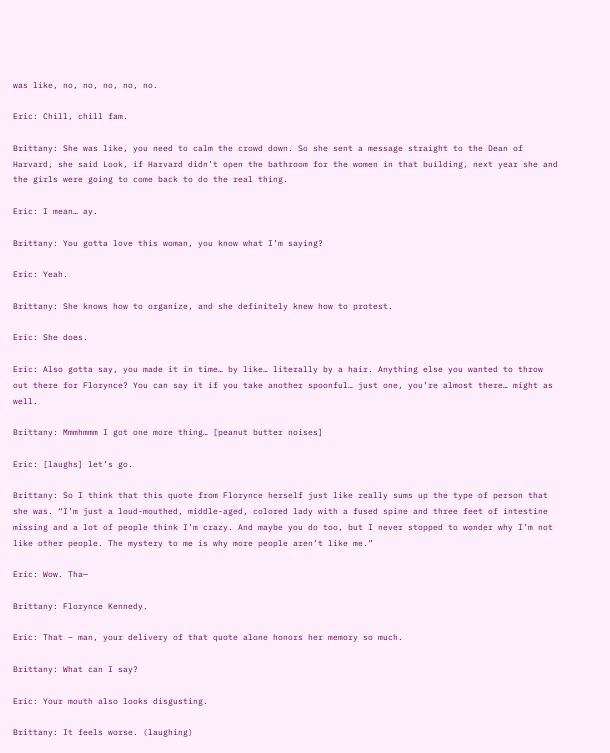was like, no, no, no, no, no.

Eric: Chill, chill fam.

Brittany: She was like, you need to calm the crowd down. So she sent a message straight to the Dean of Harvard, she said Look, if Harvard didn’t open the bathroom for the women in that building, next year she and the girls were going to come back to do the real thing.

Eric: I mean… ay.

Brittany: You gotta love this woman, you know what I’m saying?

Eric: Yeah.

Brittany: She knows how to organize, and she definitely knew how to protest.

Eric: She does.

Eric: Also gotta say, you made it in time… by like… literally by a hair. Anything else you wanted to throw out there for Florynce? You can say it if you take another spoonful… just one, you’re almost there… might as well.

Brittany: Mmmhmmm I got one more thing… [peanut butter noises]

Eric: [laughs] let’s go.

Brittany: So I think that this quote from Florynce herself just like really sums up the type of person that she was. “I’m just a loud-mouthed, middle-aged, colored lady with a fused spine and three feet of intestine missing and a lot of people think I’m crazy. And maybe you do too, but I never stopped to wonder why I’m not like other people. The mystery to me is why more people aren’t like me.”

Eric: Wow. Tha—

Brittany: Florynce Kennedy.

Eric: That – man, your delivery of that quote alone honors her memory so much.

Brittany: What can I say?

Eric: Your mouth also looks disgusting.

Brittany: It feels worse. (laughing)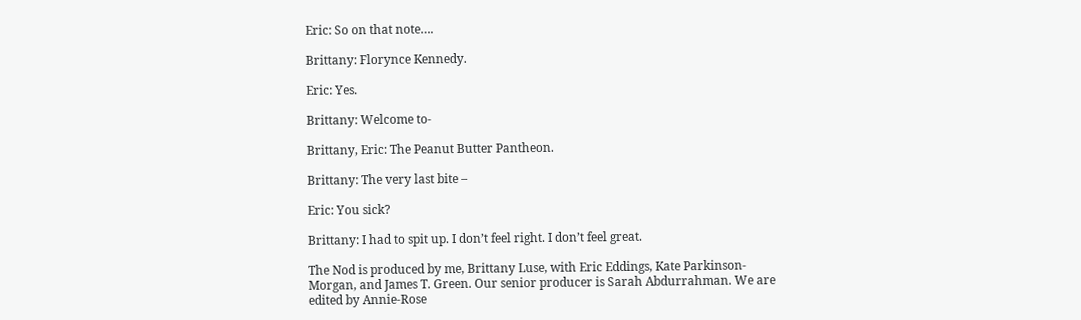Eric: So on that note….

Brittany: Florynce Kennedy.

Eric: Yes.

Brittany: Welcome to-

Brittany, Eric: The Peanut Butter Pantheon.

Brittany: The very last bite –

Eric: You sick?

Brittany: I had to spit up. I don’t feel right. I don’t feel great.

The Nod is produced by me, Brittany Luse, with Eric Eddings, Kate Parkinson-Morgan, and James T. Green. Our senior producer is Sarah Abdurrahman. We are edited by Annie-Rose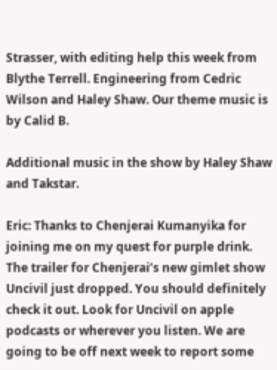Strasser, with editing help this week from Blythe Terrell. Engineering from Cedric Wilson and Haley Shaw. Our theme music is by Calid B.

Additional music in the show by Haley Shaw and Takstar.

Eric: Thanks to Chenjerai Kumanyika for joining me on my quest for purple drink. The trailer for Chenjerai’s new gimlet show Uncivil just dropped. You should definitely check it out. Look for Uncivil on apple podcasts or wherever you listen. We are going to be off next week to report some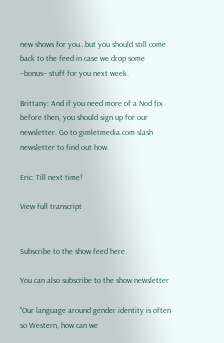new shows for you…but you should still come back to the feed in case we drop some –bonus– stuff for you next week.

Brittany: And if you need more of a Nod fix before then, you should sign up for our newsletter. Go to gimletmedia.com slash newsletter to find out how.

Eric: Till next time!

View full transcript


Subscribe to the show feed here

You can also subscribe to the show newsletter

"Our language around gender identity is often so Western, how can we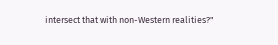intersect that with non-Western realities?"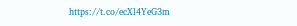https://t.co/ecXl4YeG3m